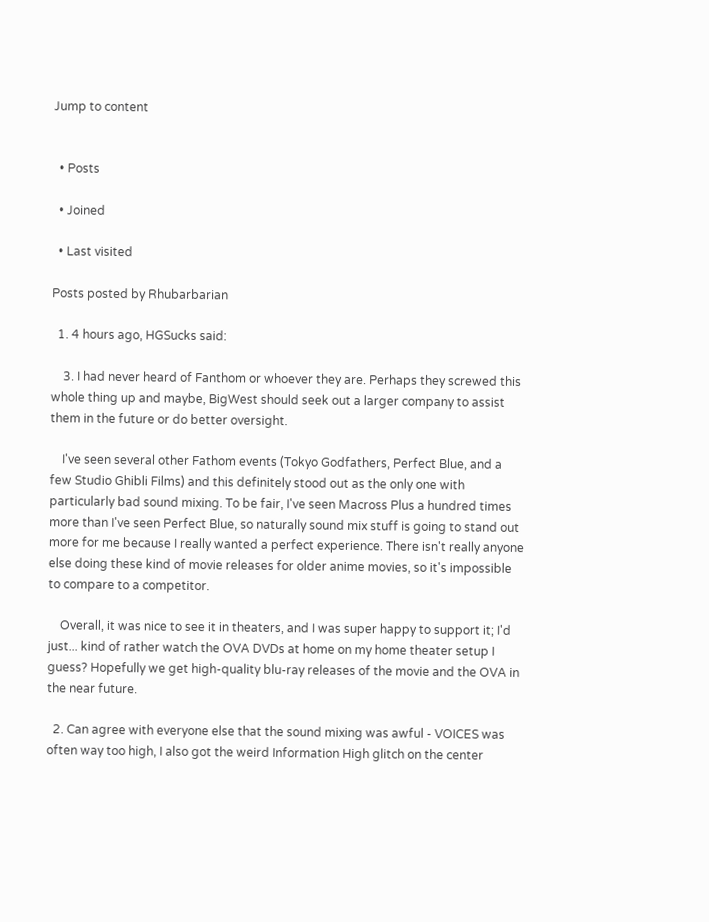Jump to content


  • Posts

  • Joined

  • Last visited

Posts posted by Rhubarbarian

  1. 4 hours ago, HGSucks said:

    3. I had never heard of Fanthom or whoever they are. Perhaps they screwed this whole thing up and maybe, BigWest should seek out a larger company to assist them in the future or do better oversight.

    I've seen several other Fathom events (Tokyo Godfathers, Perfect Blue, and a few Studio Ghibli Films) and this definitely stood out as the only one with particularly bad sound mixing. To be fair, I've seen Macross Plus a hundred times more than I've seen Perfect Blue, so naturally sound mix stuff is going to stand out more for me because I really wanted a perfect experience. There isn't really anyone else doing these kind of movie releases for older anime movies, so it's impossible to compare to a competitor.

    Overall, it was nice to see it in theaters, and I was super happy to support it; I'd just... kind of rather watch the OVA DVDs at home on my home theater setup I guess? Hopefully we get high-quality blu-ray releases of the movie and the OVA in the near future.

  2. Can agree with everyone else that the sound mixing was awful - VOICES was often way too high, I also got the weird Information High glitch on the center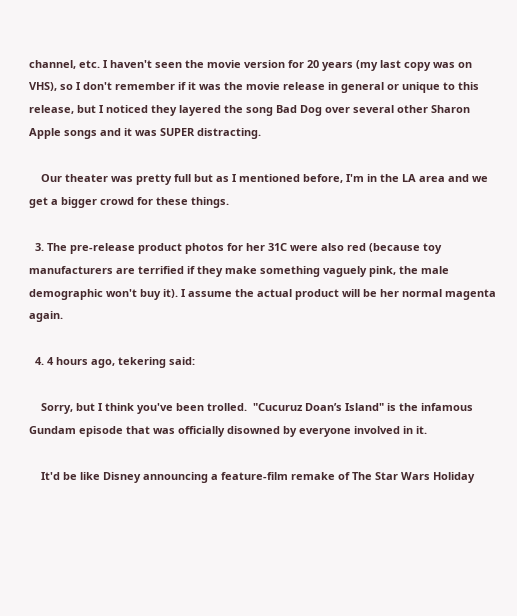channel, etc. I haven't seen the movie version for 20 years (my last copy was on VHS), so I don't remember if it was the movie release in general or unique to this release, but I noticed they layered the song Bad Dog over several other Sharon Apple songs and it was SUPER distracting.

    Our theater was pretty full but as I mentioned before, I'm in the LA area and we get a bigger crowd for these things.

  3. The pre-release product photos for her 31C were also red (because toy manufacturers are terrified if they make something vaguely pink, the male demographic won't buy it). I assume the actual product will be her normal magenta again.

  4. 4 hours ago, tekering said:

    Sorry, but I think you've been trolled.  "Cucuruz Doan’s Island" is the infamous Gundam episode that was officially disowned by everyone involved in it.

    It'd be like Disney announcing a feature-film remake of The Star Wars Holiday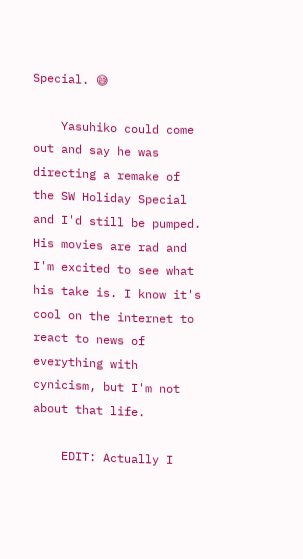Special. 😅

    Yasuhiko could come out and say he was directing a remake of the SW Holiday Special and I'd still be pumped. His movies are rad and I'm excited to see what his take is. I know it's cool on the internet to react to news of everything with cynicism, but I'm not about that life.

    EDIT: Actually I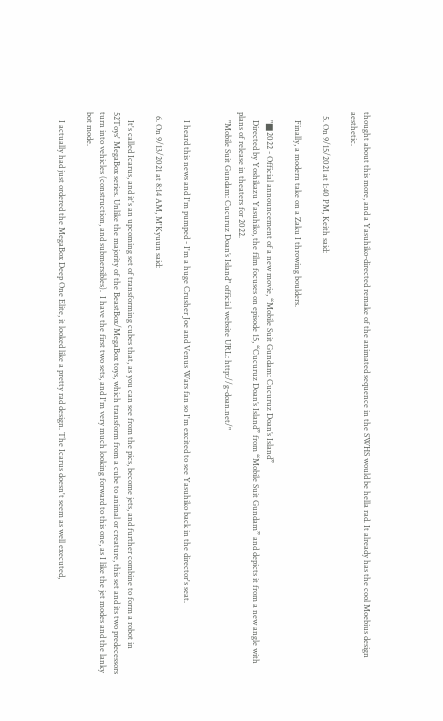thought about this more, and a Yasuhiko-directed remake of the animated sequence in the SWHS would be hella rad. It already has the cool Moebius design aesthetic.

  5. On 9/15/2021 at 1:40 PM, Keith said:

    Finally, a modern take on a Zaku I throwing boulders.

    "■2022 - Official announcement of a new movie, “Mobile Suit Gundam: Cucuruz Doan’s Island”
    Directed by Yoshikazu Yasuhiko, the film focuses on episode 15, “Cucuruz Doan’s Island” from “Mobile Suit Gundam” and depicts it from a new angle with plans of release in theaters for 2022.
    "Mobile Suit Gundam: Cucuruz Doan’s Island" official website URL: http://g-doan.net/"


    I heard this news and I'm pumped - I'm a huge Crusher Joe and Venus Wars fan so I'm excited to see Yasuhiko back in the director's seat.

  6. On 9/13/2021 at 8:14 AM, M'Kyuun said:

    It's called Icarus, and it's an upcoming set of transforming cubes that, as you can see from the pics, become jets, and further combine to form a robot in 52Toys' MegaBox series. Unlike the majority of the BeastBox/MegaBox toys, which transform from a cube to animal or creature, this set and its two predecessors turn into vehicles (construction, and submersibles).  I have the first two sets, and I'm very much looking forward to this one, as I like the jet modes and the lanky bot mode.

    I actually had just ordered the MegaBox Deep One Elite, it looked like a pretty rad design. The Icarus doesn't seem as well executed,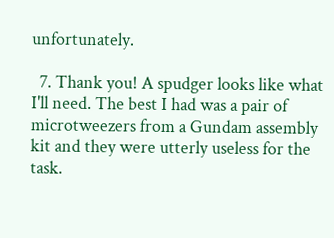unfortunately.

  7. Thank you! A spudger looks like what I'll need. The best I had was a pair of microtweezers from a Gundam assembly kit and they were utterly useless for the task.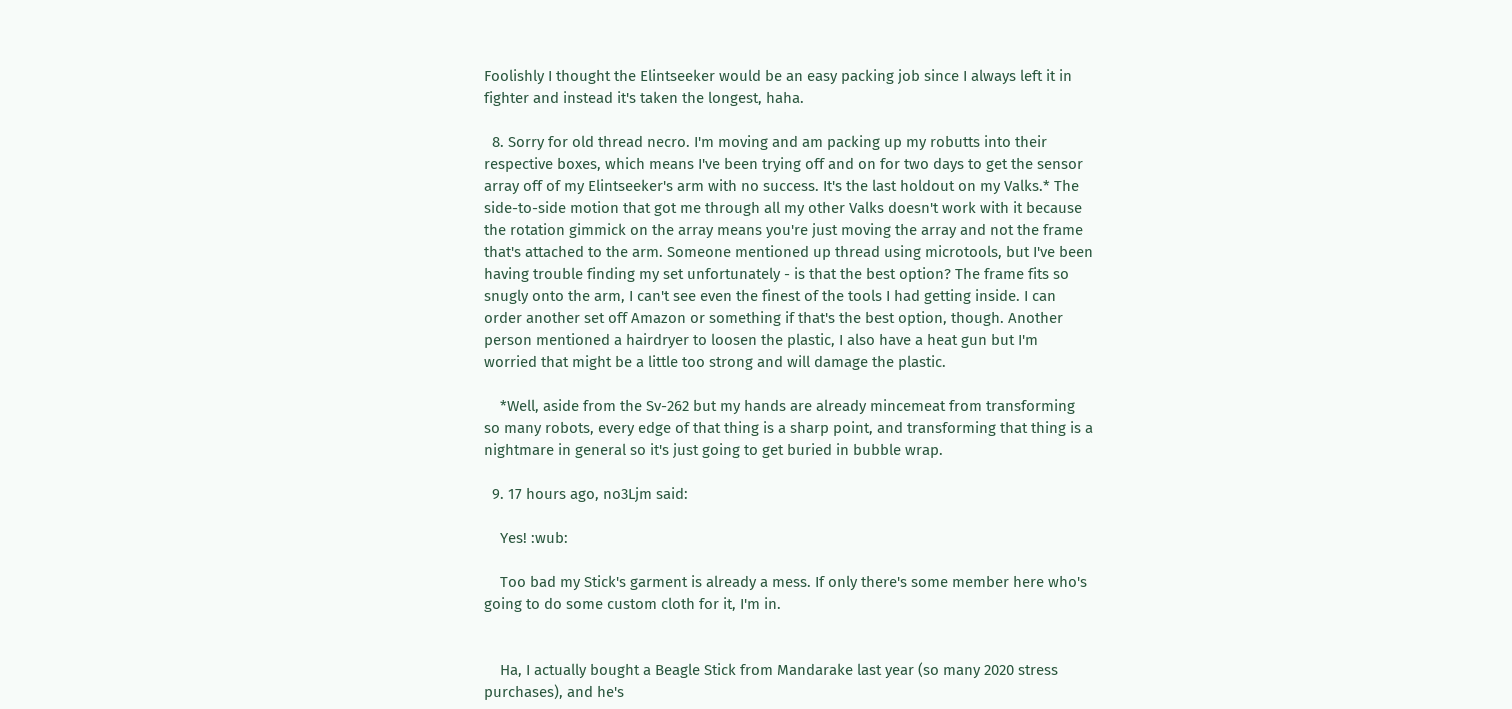Foolishly I thought the Elintseeker would be an easy packing job since I always left it in fighter and instead it's taken the longest, haha.

  8. Sorry for old thread necro. I'm moving and am packing up my robutts into their respective boxes, which means I've been trying off and on for two days to get the sensor array off of my Elintseeker's arm with no success. It's the last holdout on my Valks.* The side-to-side motion that got me through all my other Valks doesn't work with it because the rotation gimmick on the array means you're just moving the array and not the frame that's attached to the arm. Someone mentioned up thread using microtools, but I've been having trouble finding my set unfortunately - is that the best option? The frame fits so snugly onto the arm, I can't see even the finest of the tools I had getting inside. I can order another set off Amazon or something if that's the best option, though. Another person mentioned a hairdryer to loosen the plastic, I also have a heat gun but I'm worried that might be a little too strong and will damage the plastic.

    *Well, aside from the Sv-262 but my hands are already mincemeat from transforming so many robots, every edge of that thing is a sharp point, and transforming that thing is a nightmare in general so it's just going to get buried in bubble wrap.

  9. 17 hours ago, no3Ljm said:

    Yes! :wub:

    Too bad my Stick's garment is already a mess. If only there's some member here who's going to do some custom cloth for it, I'm in.


    Ha, I actually bought a Beagle Stick from Mandarake last year (so many 2020 stress purchases), and he's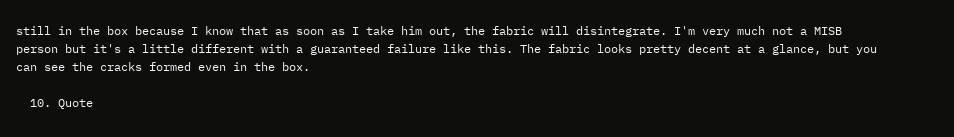still in the box because I know that as soon as I take him out, the fabric will disintegrate. I'm very much not a MISB person but it's a little different with a guaranteed failure like this. The fabric looks pretty decent at a glance, but you can see the cracks formed even in the box.

  10. Quote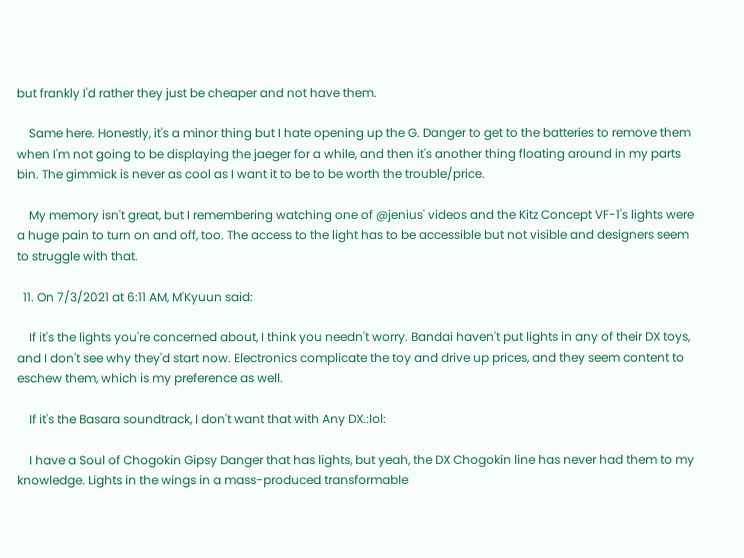but frankly I'd rather they just be cheaper and not have them.

    Same here. Honestly, it's a minor thing but I hate opening up the G. Danger to get to the batteries to remove them when I'm not going to be displaying the jaeger for a while, and then it's another thing floating around in my parts bin. The gimmick is never as cool as I want it to be to be worth the trouble/price.

    My memory isn't great, but I remembering watching one of @jenius' videos and the Kitz Concept VF-1's lights were a huge pain to turn on and off, too. The access to the light has to be accessible but not visible and designers seem to struggle with that.

  11. On 7/3/2021 at 6:11 AM, M'Kyuun said:

    If it's the lights you're concerned about, I think you needn't worry. Bandai haven't put lights in any of their DX toys, and I don't see why they'd start now. Electronics complicate the toy and drive up prices, and they seem content to eschew them, which is my preference as well.

    If it's the Basara soundtrack, I don't want that with Any DX.:lol:

    I have a Soul of Chogokin Gipsy Danger that has lights, but yeah, the DX Chogokin line has never had them to my knowledge. Lights in the wings in a mass-produced transformable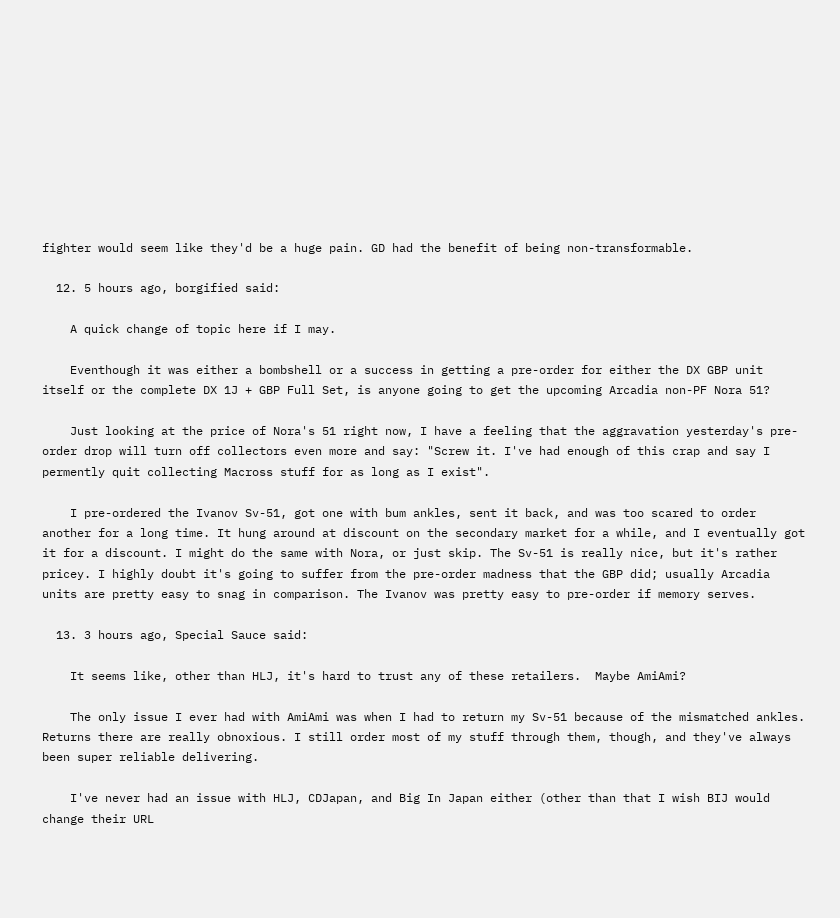fighter would seem like they'd be a huge pain. GD had the benefit of being non-transformable.

  12. 5 hours ago, borgified said:

    A quick change of topic here if I may.

    Eventhough it was either a bombshell or a success in getting a pre-order for either the DX GBP unit itself or the complete DX 1J + GBP Full Set, is anyone going to get the upcoming Arcadia non-PF Nora 51?

    Just looking at the price of Nora's 51 right now, I have a feeling that the aggravation yesterday's pre-order drop will turn off collectors even more and say: "Screw it. I've had enough of this crap and say I permently quit collecting Macross stuff for as long as I exist".

    I pre-ordered the Ivanov Sv-51, got one with bum ankles, sent it back, and was too scared to order another for a long time. It hung around at discount on the secondary market for a while, and I eventually got it for a discount. I might do the same with Nora, or just skip. The Sv-51 is really nice, but it's rather pricey. I highly doubt it's going to suffer from the pre-order madness that the GBP did; usually Arcadia units are pretty easy to snag in comparison. The Ivanov was pretty easy to pre-order if memory serves.

  13. 3 hours ago, Special Sauce said:

    It seems like, other than HLJ, it's hard to trust any of these retailers.  Maybe AmiAmi?

    The only issue I ever had with AmiAmi was when I had to return my Sv-51 because of the mismatched ankles. Returns there are really obnoxious. I still order most of my stuff through them, though, and they've always been super reliable delivering.

    I've never had an issue with HLJ, CDJapan, and Big In Japan either (other than that I wish BIJ would change their URL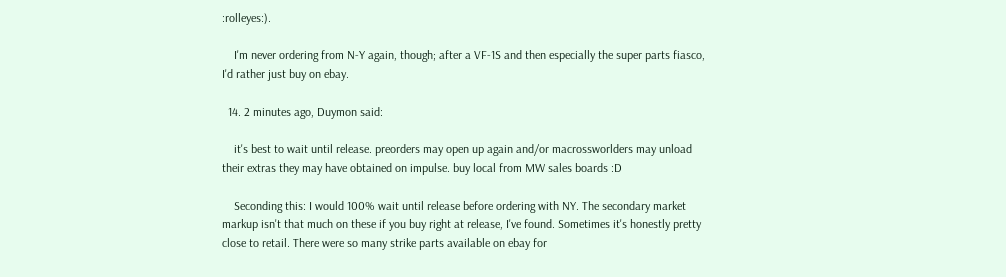:rolleyes:).

    I'm never ordering from N-Y again, though; after a VF-1S and then especially the super parts fiasco, I'd rather just buy on ebay.

  14. 2 minutes ago, Duymon said:

    it's best to wait until release. preorders may open up again and/or macrossworlders may unload their extras they may have obtained on impulse. buy local from MW sales boards :D

    Seconding this: I would 100% wait until release before ordering with NY. The secondary market markup isn't that much on these if you buy right at release, I've found. Sometimes it's honestly pretty close to retail. There were so many strike parts available on ebay for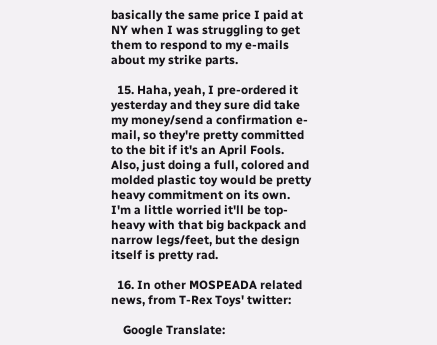basically the same price I paid at NY when I was struggling to get them to respond to my e-mails about my strike parts.

  15. Haha, yeah, I pre-ordered it yesterday and they sure did take my money/send a confirmation e-mail, so they're pretty committed to the bit if it's an April Fools. Also, just doing a full, colored and molded plastic toy would be pretty heavy commitment on its own. I'm a little worried it'll be top-heavy with that big backpack and narrow legs/feet, but the design itself is pretty rad.

  16. In other MOSPEADA related news, from T-Rex Toys' twitter:

    Google Translate: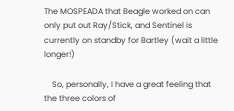The MOSPEADA that Beagle worked on can only put out Ray/Stick, and Sentinel is currently on standby for Bartley (wait a little longer!)

    So, personally, I have a great feeling that the three colors of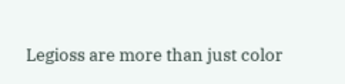Legioss are more than just color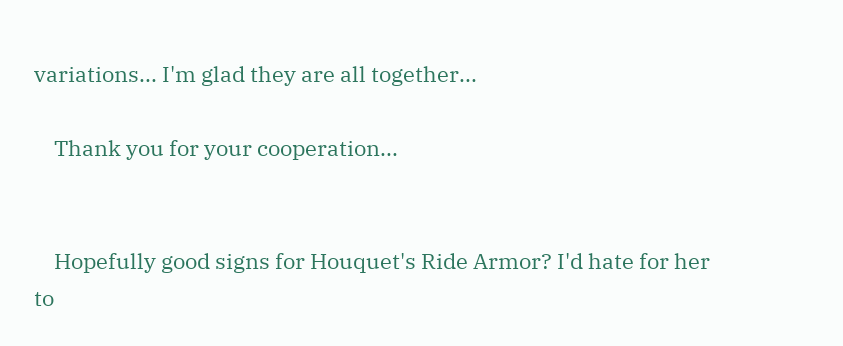variations... I'm glad they are all together...

    Thank you for your cooperation...


    Hopefully good signs for Houquet's Ride Armor? I'd hate for her to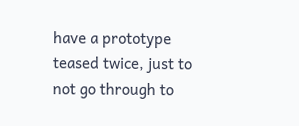have a prototype teased twice, just to not go through to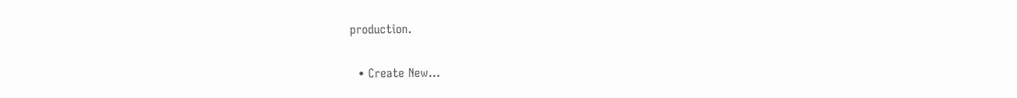production.

  • Create New...